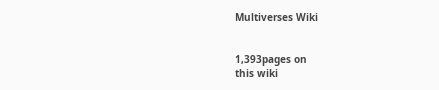Multiverses Wiki


1,393pages on
this wiki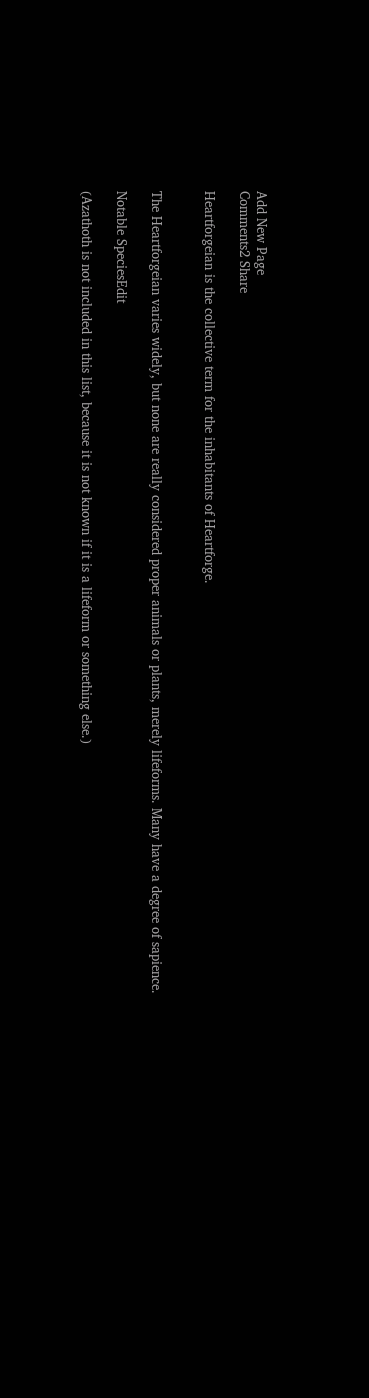Add New Page
Comments2 Share

Heartforgeian is the collective term for the inhabitants of Heartforge.


The Heartforgeian varies widely, but none are really considered proper animals or plants, merely lifeforms. Many have a degree of sapience.

Notable SpeciesEdit

(Azathoth is not included in this list, because it is not known if it is a lifeform or something else.)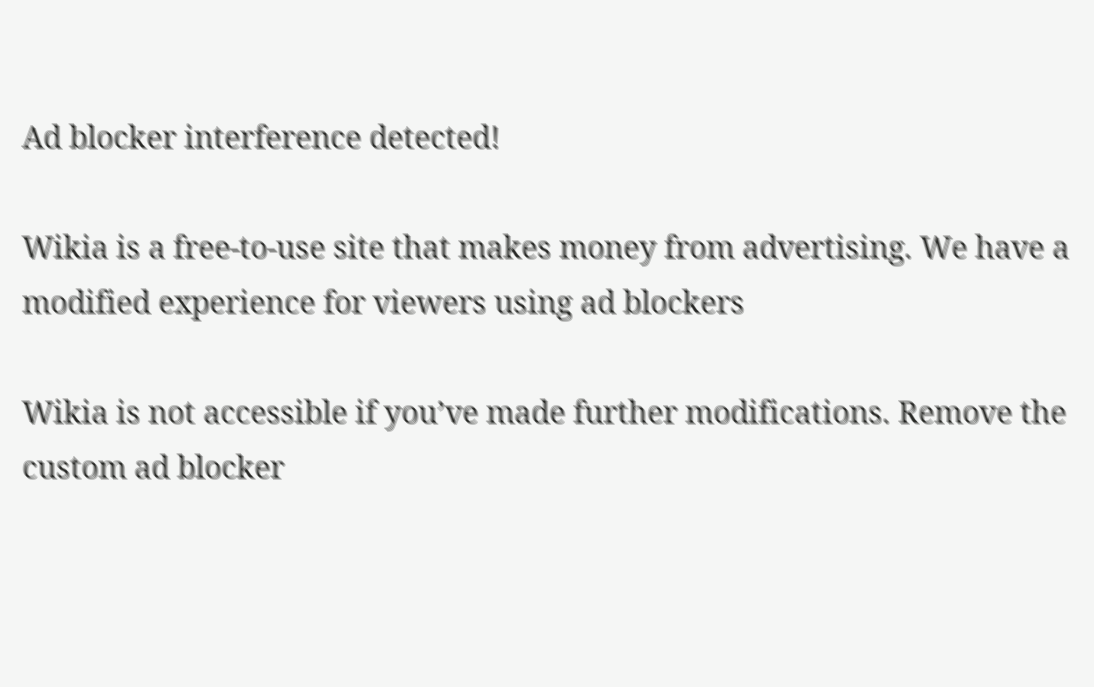Ad blocker interference detected!

Wikia is a free-to-use site that makes money from advertising. We have a modified experience for viewers using ad blockers

Wikia is not accessible if you’ve made further modifications. Remove the custom ad blocker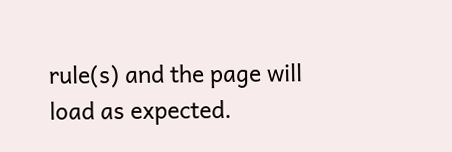rule(s) and the page will load as expected.